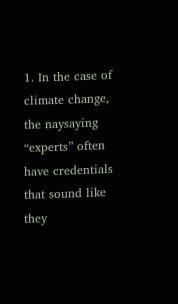1. In the case of climate change, the naysaying “experts” often have credentials that sound like they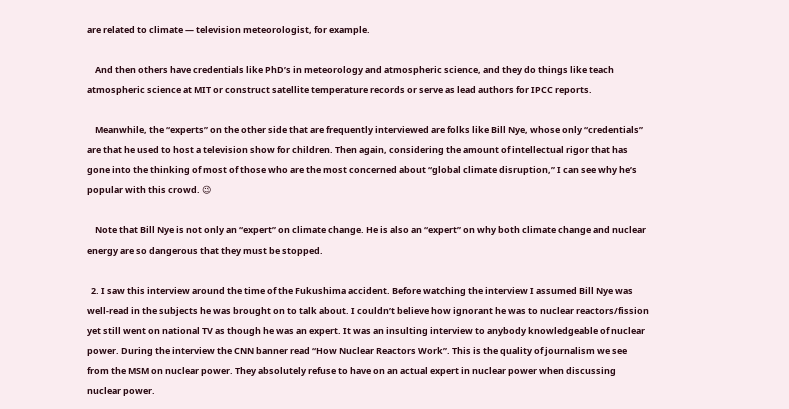are related to climate — television meteorologist, for example.

    And then others have credentials like PhD’s in meteorology and atmospheric science, and they do things like teach atmospheric science at MIT or construct satellite temperature records or serve as lead authors for IPCC reports.

    Meanwhile, the “experts” on the other side that are frequently interviewed are folks like Bill Nye, whose only “credentials” are that he used to host a television show for children. Then again, considering the amount of intellectual rigor that has gone into the thinking of most of those who are the most concerned about “global climate disruption,” I can see why he’s popular with this crowd. 😉

    Note that Bill Nye is not only an “expert” on climate change. He is also an “expert” on why both climate change and nuclear energy are so dangerous that they must be stopped.

  2. I saw this interview around the time of the Fukushima accident. Before watching the interview I assumed Bill Nye was well-read in the subjects he was brought on to talk about. I couldn’t believe how ignorant he was to nuclear reactors/fission yet still went on national TV as though he was an expert. It was an insulting interview to anybody knowledgeable of nuclear power. During the interview the CNN banner read “How Nuclear Reactors Work”. This is the quality of journalism we see from the MSM on nuclear power. They absolutely refuse to have on an actual expert in nuclear power when discussing nuclear power.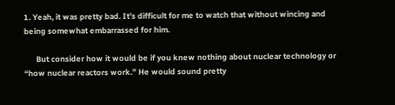1. Yeah, it was pretty bad. It’s difficult for me to watch that without wincing and being somewhat embarrassed for him.

      But consider how it would be if you knew nothing about nuclear technology or “how nuclear reactors work.” He would sound pretty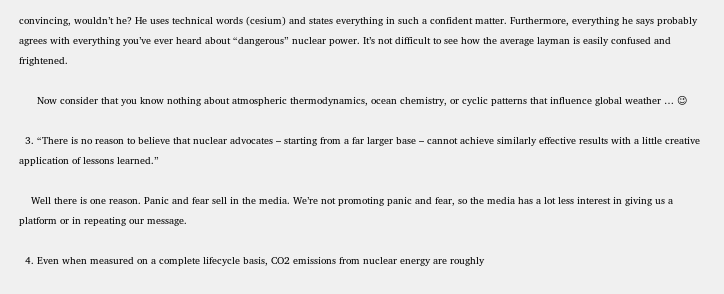convincing, wouldn’t he? He uses technical words (cesium) and states everything in such a confident matter. Furthermore, everything he says probably agrees with everything you’ve ever heard about “dangerous” nuclear power. It’s not difficult to see how the average layman is easily confused and frightened.

      Now consider that you know nothing about atmospheric thermodynamics, ocean chemistry, or cyclic patterns that influence global weather … 😉

  3. “There is no reason to believe that nuclear advocates – starting from a far larger base – cannot achieve similarly effective results with a little creative application of lessons learned.”

    Well there is one reason. Panic and fear sell in the media. We’re not promoting panic and fear, so the media has a lot less interest in giving us a platform or in repeating our message.

  4. Even when measured on a complete lifecycle basis, CO2 emissions from nuclear energy are roughly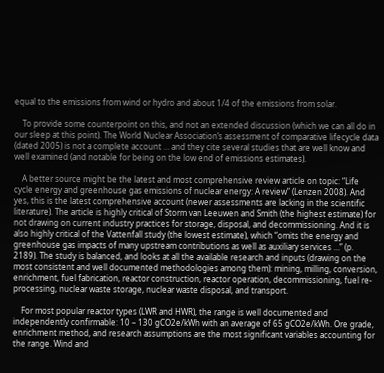equal to the emissions from wind or hydro and about 1/4 of the emissions from solar.

    To provide some counterpoint on this, and not an extended discussion (which we can all do in our sleep at this point). The World Nuclear Association’s assessment of comparative lifecycle data (dated 2005) is not a complete account … and they cite several studies that are well know and well examined (and notable for being on the low end of emissions estimates).

    A better source might be the latest and most comprehensive review article on topic: “Life cycle energy and greenhouse gas emissions of nuclear energy: A review” (Lenzen 2008). And yes, this is the latest comprehensive account (newer assessments are lacking in the scientific literature). The article is highly critical of Storm van Leeuwen and Smith (the highest estimate) for not drawing on current industry practices for storage, disposal, and decommissioning. And it is also highly critical of the Vattenfall study (the lowest estimate), which “omits the energy and greenhouse gas impacts of many upstream contributions as well as auxiliary services …” (p. 2189). The study is balanced, and looks at all the available research and inputs (drawing on the most consistent and well documented methodologies among them): mining, milling, conversion, enrichment, fuel fabrication, reactor construction, reactor operation, decommissioning, fuel re-processing, nuclear waste storage, nuclear waste disposal, and transport.

    For most popular reactor types (LWR and HWR), the range is well documented and independently confirmable: 10 – 130 gCO2e/kWh with an average of 65 gCO2e/kWh. Ore grade, enrichment method, and research assumptions are the most significant variables accounting for the range. Wind and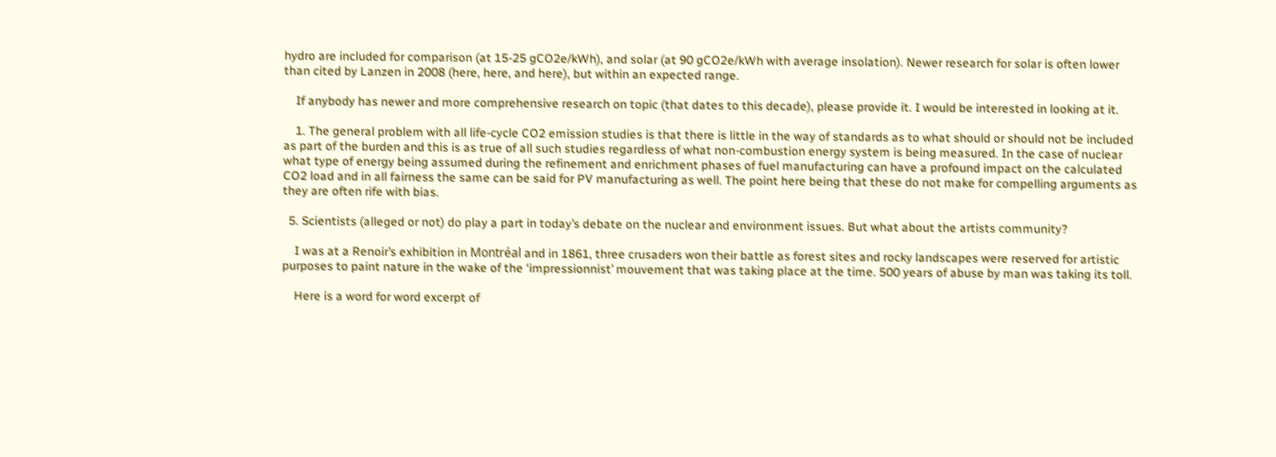hydro are included for comparison (at 15-25 gCO2e/kWh), and solar (at 90 gCO2e/kWh with average insolation). Newer research for solar is often lower than cited by Lanzen in 2008 (here, here, and here), but within an expected range.

    If anybody has newer and more comprehensive research on topic (that dates to this decade), please provide it. I would be interested in looking at it.

    1. The general problem with all life-cycle CO2 emission studies is that there is little in the way of standards as to what should or should not be included as part of the burden and this is as true of all such studies regardless of what non-combustion energy system is being measured. In the case of nuclear what type of energy being assumed during the refinement and enrichment phases of fuel manufacturing can have a profound impact on the calculated CO2 load and in all fairness the same can be said for PV manufacturing as well. The point here being that these do not make for compelling arguments as they are often rife with bias.

  5. Scientists (alleged or not) do play a part in today’s debate on the nuclear and environment issues. But what about the artists community?

    I was at a Renoir’s exhibition in Montréal and in 1861, three crusaders won their battle as forest sites and rocky landscapes were reserved for artistic purposes to paint nature in the wake of the ‘impressionnist’ mouvement that was taking place at the time. 500 years of abuse by man was taking its toll.

    Here is a word for word excerpt of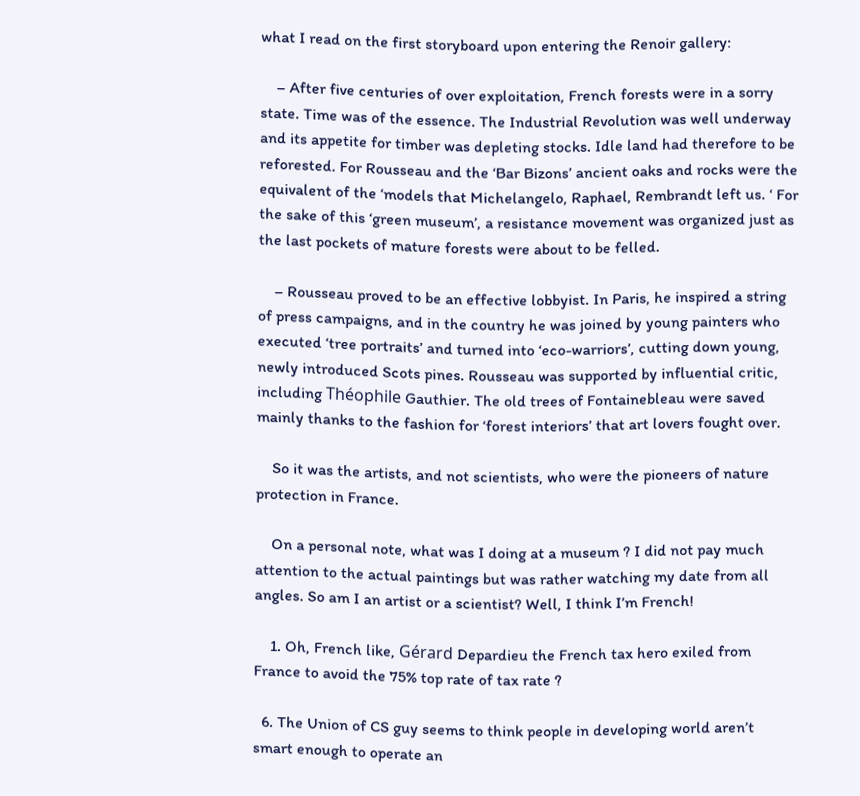what I read on the first storyboard upon entering the Renoir gallery:

    – After five centuries of over exploitation, French forests were in a sorry state. Time was of the essence. The Industrial Revolution was well underway and its appetite for timber was depleting stocks. Idle land had therefore to be reforested. For Rousseau and the ‘Bar Bizons’ ancient oaks and rocks were the equivalent of the ‘models that Michelangelo, Raphael, Rembrandt left us. ‘ For the sake of this ‘green museum’, a resistance movement was organized just as the last pockets of mature forests were about to be felled.

    – Rousseau proved to be an effective lobbyist. In Paris, he inspired a string of press campaigns, and in the country he was joined by young painters who executed ‘tree portraits’ and turned into ‘eco-warriors’, cutting down young, newly introduced Scots pines. Rousseau was supported by influential critic, including Théophile Gauthier. The old trees of Fontainebleau were saved mainly thanks to the fashion for ‘forest interiors’ that art lovers fought over.

    So it was the artists, and not scientists, who were the pioneers of nature protection in France.

    On a personal note, what was I doing at a museum ? I did not pay much attention to the actual paintings but was rather watching my date from all angles. So am I an artist or a scientist? Well, I think I’m French!

    1. Oh, French like, Gérard Depardieu the French tax hero exiled from France to avoid the 75% top rate of tax rate ?

  6. The Union of CS guy seems to think people in developing world aren’t smart enough to operate an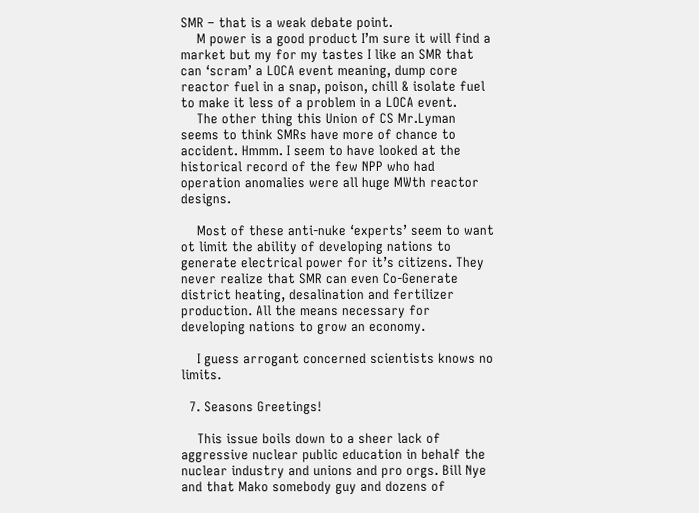SMR – that is a weak debate point.
    M power is a good product I’m sure it will find a market but my for my tastes I like an SMR that can ‘scram’ a LOCA event meaning, dump core reactor fuel in a snap, poison, chill & isolate fuel to make it less of a problem in a LOCA event.
    The other thing this Union of CS Mr.Lyman seems to think SMRs have more of chance to accident. Hmmm. I seem to have looked at the historical record of the few NPP who had operation anomalies were all huge MWth reactor designs.

    Most of these anti-nuke ‘experts’ seem to want ot limit the ability of developing nations to generate electrical power for it’s citizens. They never realize that SMR can even Co-Generate district heating, desalination and fertilizer production. All the means necessary for developing nations to grow an economy.

    I guess arrogant concerned scientists knows no limits.

  7. Seasons Greetings!

    This issue boils down to a sheer lack of aggressive nuclear public education in behalf the nuclear industry and unions and pro orgs. Bill Nye and that Mako somebody guy and dozens of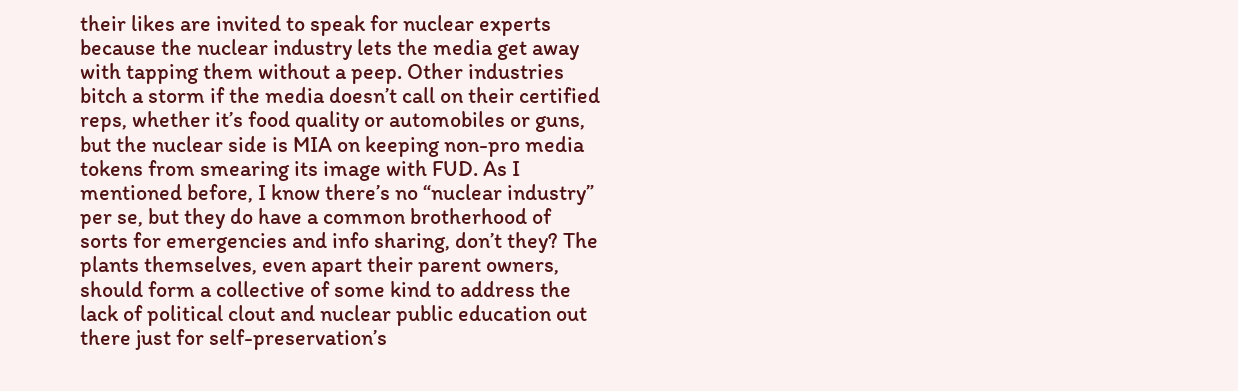their likes are invited to speak for nuclear experts because the nuclear industry lets the media get away with tapping them without a peep. Other industries bitch a storm if the media doesn’t call on their certified reps, whether it’s food quality or automobiles or guns, but the nuclear side is MIA on keeping non-pro media tokens from smearing its image with FUD. As I mentioned before, I know there’s no “nuclear industry” per se, but they do have a common brotherhood of sorts for emergencies and info sharing, don’t they? The plants themselves, even apart their parent owners, should form a collective of some kind to address the lack of political clout and nuclear public education out there just for self-preservation’s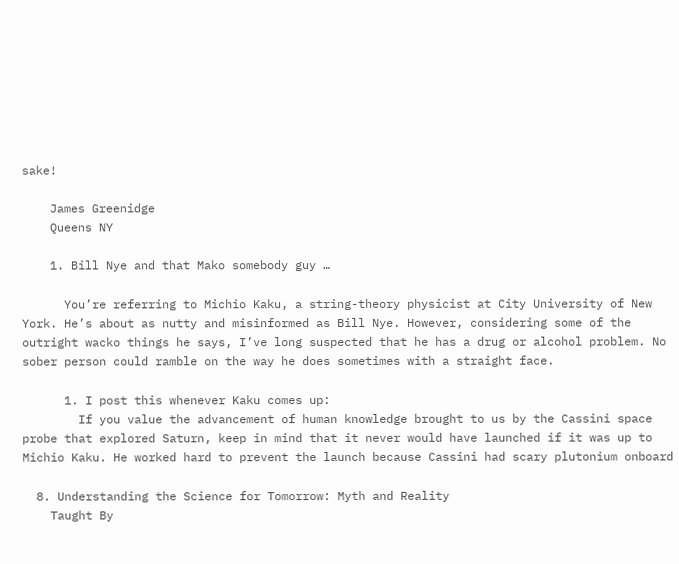sake!

    James Greenidge
    Queens NY

    1. Bill Nye and that Mako somebody guy …

      You’re referring to Michio Kaku, a string-theory physicist at City University of New York. He’s about as nutty and misinformed as Bill Nye. However, considering some of the outright wacko things he says, I’ve long suspected that he has a drug or alcohol problem. No sober person could ramble on the way he does sometimes with a straight face.

      1. I post this whenever Kaku comes up:
        If you value the advancement of human knowledge brought to us by the Cassini space probe that explored Saturn, keep in mind that it never would have launched if it was up to Michio Kaku. He worked hard to prevent the launch because Cassini had scary plutonium onboard

  8. Understanding the Science for Tomorrow: Myth and Reality
    Taught By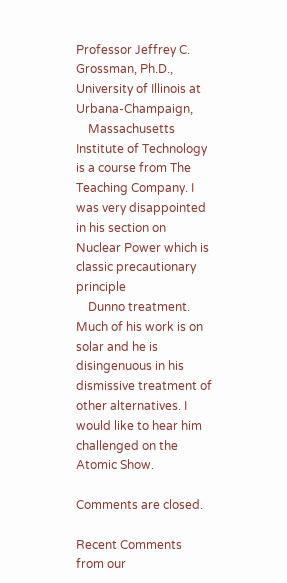Professor Jeffrey C. Grossman, Ph.D., University of Illinois at Urbana-Champaign,
    Massachusetts Institute of Technology is a course from The Teaching Company. I was very disappointed in his section on Nuclear Power which is classic precautionary principle
    Dunno treatment. Much of his work is on solar and he is disingenuous in his dismissive treatment of other alternatives. I would like to hear him challenged on the Atomic Show.

Comments are closed.

Recent Comments from our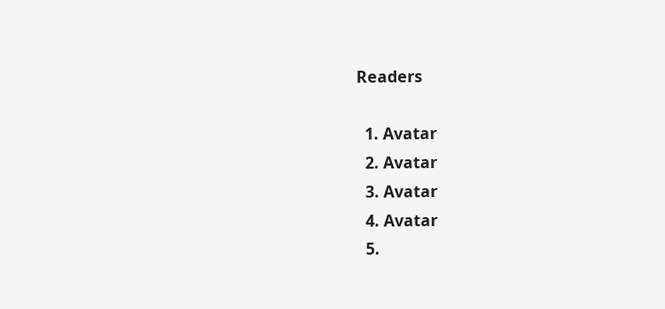Readers

  1. Avatar
  2. Avatar
  3. Avatar
  4. Avatar
  5.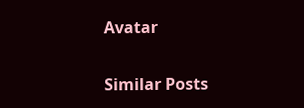Avatar

Similar Posts